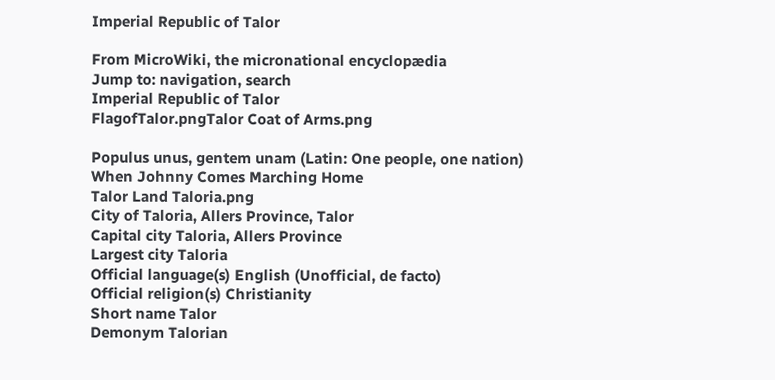Imperial Republic of Talor

From MicroWiki, the micronational encyclopædia
Jump to: navigation, search
Imperial Republic of Talor
FlagofTalor.pngTalor Coat of Arms.png

Populus unus, gentem unam (Latin: One people, one nation)
When Johnny Comes Marching Home
Talor Land Taloria.png
City of Taloria, Allers Province, Talor
Capital city Taloria, Allers Province
Largest city Taloria
Official language(s) English (Unofficial, de facto)
Official religion(s) Christianity
Short name Talor
Demonym Talorian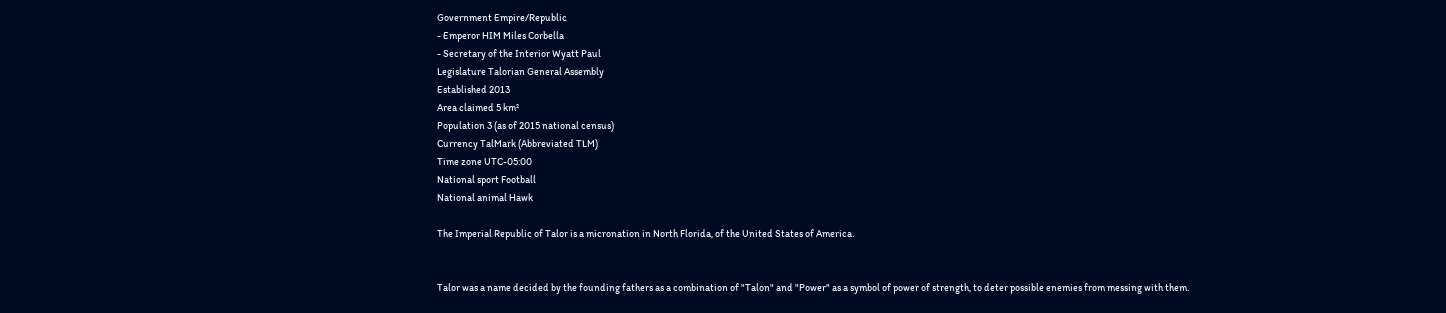Government Empire/Republic
- Emperor HIM Miles Corbella
- Secretary of the Interior Wyatt Paul
Legislature Talorian General Assembly
Established 2013
Area claimed 5 km²
Population 3 (as of 2015 national census)
Currency TalMark (Abbreviated TLM)
Time zone UTC-05:00
National sport Football
National animal Hawk

The Imperial Republic of Talor is a micronation in North Florida, of the United States of America.


Talor was a name decided by the founding fathers as a combination of "Talon" and "Power" as a symbol of power of strength, to deter possible enemies from messing with them.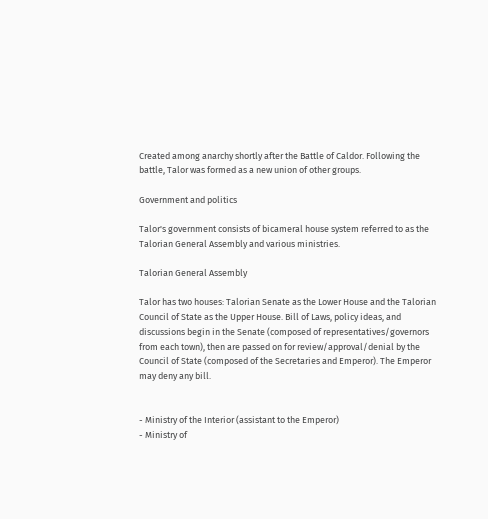Created among anarchy shortly after the Battle of Caldor. Following the battle, Talor was formed as a new union of other groups.

Government and politics

Talor's government consists of bicameral house system referred to as the Talorian General Assembly and various ministries.

Talorian General Assembly

Talor has two houses: Talorian Senate as the Lower House and the Talorian Council of State as the Upper House. Bill of Laws, policy ideas, and discussions begin in the Senate (composed of representatives/governors from each town), then are passed on for review/approval/denial by the Council of State (composed of the Secretaries and Emperor). The Emperor may deny any bill.


- Ministry of the Interior (assistant to the Emperor)
- Ministry of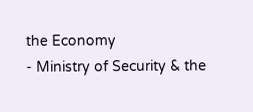the Economy
- Ministry of Security & the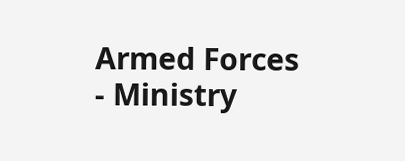Armed Forces
- Ministry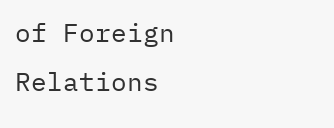of Foreign Relations